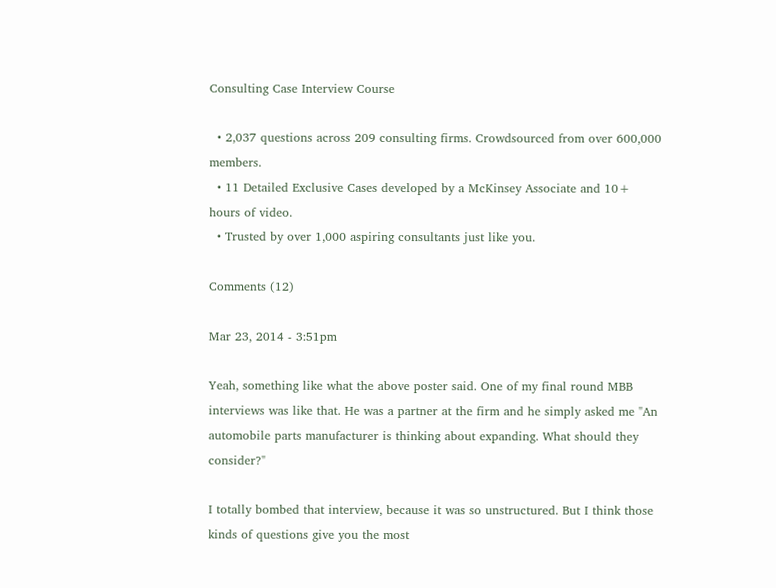Consulting Case Interview Course

  • 2,037 questions across 209 consulting firms. Crowdsourced from over 600,000 members.
  • 11 Detailed Exclusive Cases developed by a McKinsey Associate and 10+ hours of video.
  • Trusted by over 1,000 aspiring consultants just like you.

Comments (12)

Mar 23, 2014 - 3:51pm

Yeah, something like what the above poster said. One of my final round MBB interviews was like that. He was a partner at the firm and he simply asked me "An automobile parts manufacturer is thinking about expanding. What should they consider?"

I totally bombed that interview, because it was so unstructured. But I think those kinds of questions give you the most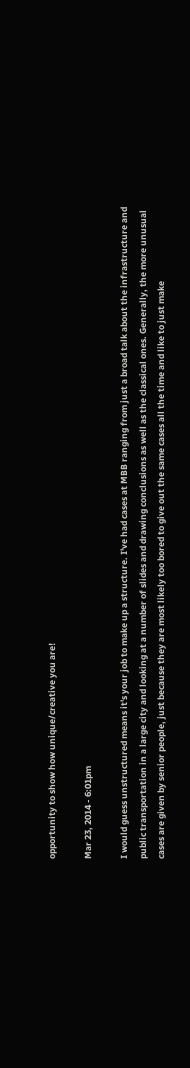opportunity to show how unique/creative you are!

Mar 23, 2014 - 6:01pm

I would guess unstructured means it's your job to make up a structure. I've had cases at MBB ranging from just a broad talk about the infrastructure and public transportation in a large city and looking at a number of slides and drawing conclusions as well as the classical ones. Generally, the more unusual cases are given by senior people, just because they are most likely too bored to give out the same cases all the time and like to just make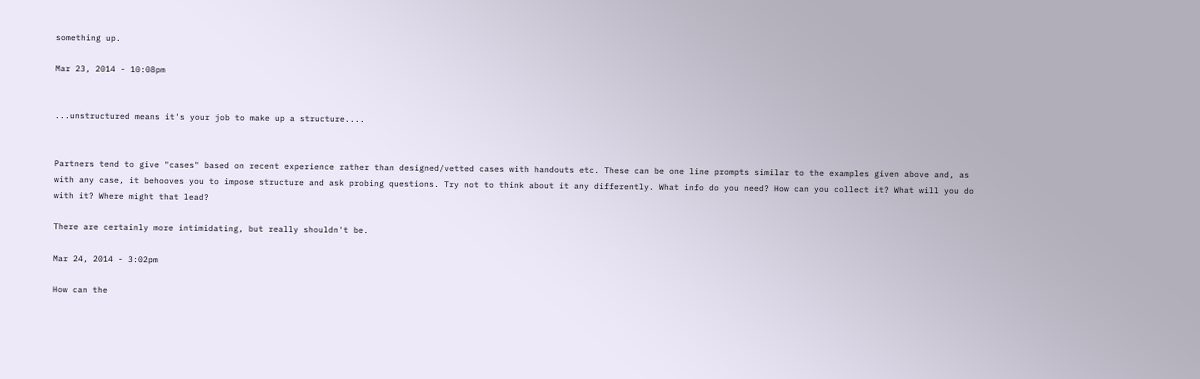something up.

Mar 23, 2014 - 10:08pm


...unstructured means it's your job to make up a structure....


Partners tend to give "cases" based on recent experience rather than designed/vetted cases with handouts etc. These can be one line prompts similar to the examples given above and, as with any case, it behooves you to impose structure and ask probing questions. Try not to think about it any differently. What info do you need? How can you collect it? What will you do with it? Where might that lead?

There are certainly more intimidating, but really shouldn't be.

Mar 24, 2014 - 3:02pm

How can the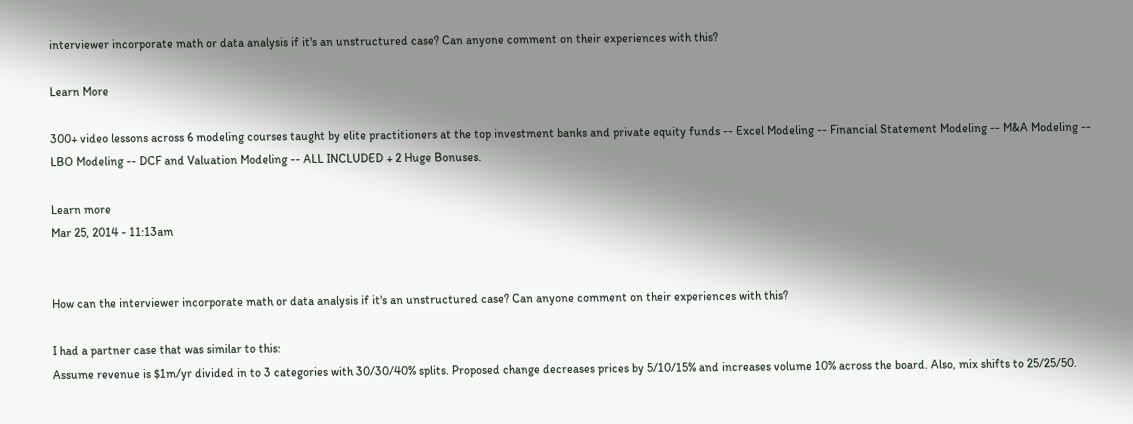interviewer incorporate math or data analysis if it's an unstructured case? Can anyone comment on their experiences with this?

Learn More

300+ video lessons across 6 modeling courses taught by elite practitioners at the top investment banks and private equity funds -- Excel Modeling -- Financial Statement Modeling -- M&A Modeling -- LBO Modeling -- DCF and Valuation Modeling -- ALL INCLUDED + 2 Huge Bonuses.

Learn more
Mar 25, 2014 - 11:13am


How can the interviewer incorporate math or data analysis if it's an unstructured case? Can anyone comment on their experiences with this?

I had a partner case that was similar to this:
Assume revenue is $1m/yr divided in to 3 categories with 30/30/40% splits. Proposed change decreases prices by 5/10/15% and increases volume 10% across the board. Also, mix shifts to 25/25/50.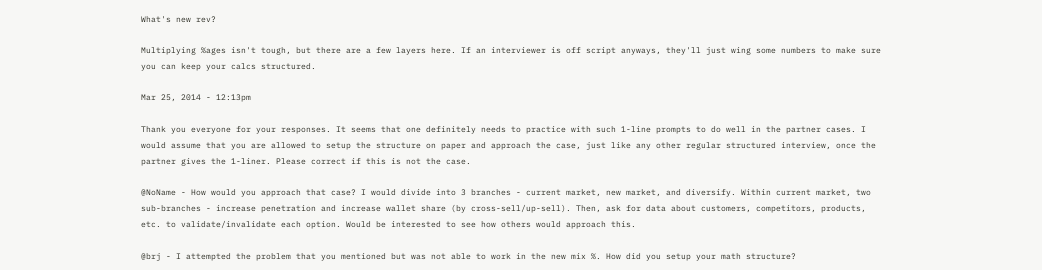What's new rev?

Multiplying %ages isn't tough, but there are a few layers here. If an interviewer is off script anyways, they'll just wing some numbers to make sure you can keep your calcs structured.

Mar 25, 2014 - 12:13pm

Thank you everyone for your responses. It seems that one definitely needs to practice with such 1-line prompts to do well in the partner cases. I would assume that you are allowed to setup the structure on paper and approach the case, just like any other regular structured interview, once the partner gives the 1-liner. Please correct if this is not the case.

@NoName - How would you approach that case? I would divide into 3 branches - current market, new market, and diversify. Within current market, two sub-branches - increase penetration and increase wallet share (by cross-sell/up-sell). Then, ask for data about customers, competitors, products, etc. to validate/invalidate each option. Would be interested to see how others would approach this.

@brj - I attempted the problem that you mentioned but was not able to work in the new mix %. How did you setup your math structure?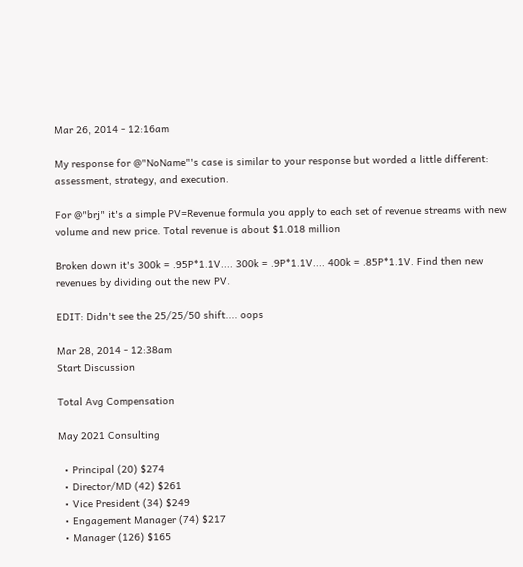Mar 26, 2014 - 12:16am

My response for @"NoName"'s case is similar to your response but worded a little different: assessment, strategy, and execution.

For @"brj" it's a simple PV=Revenue formula you apply to each set of revenue streams with new volume and new price. Total revenue is about $1.018 million

Broken down it's 300k = .95P*1.1V.... 300k = .9P*1.1V.... 400k = .85P*1.1V. Find then new revenues by dividing out the new PV.

EDIT: Didn't see the 25/25/50 shift.... oops

Mar 28, 2014 - 12:38am
Start Discussion

Total Avg Compensation

May 2021 Consulting

  • Principal (20) $274
  • Director/MD (42) $261
  • Vice President (34) $249
  • Engagement Manager (74) $217
  • Manager (126) $165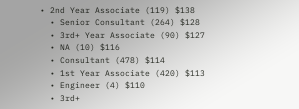• 2nd Year Associate (119) $138
  • Senior Consultant (264) $128
  • 3rd+ Year Associate (90) $127
  • NA (10) $116
  • Consultant (478) $114
  • 1st Year Associate (420) $113
  • Engineer (4) $110
  • 3rd+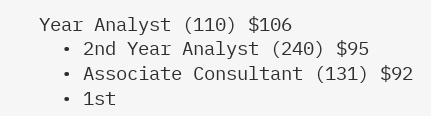Year Analyst (110) $106
  • 2nd Year Analyst (240) $95
  • Associate Consultant (131) $92
  • 1st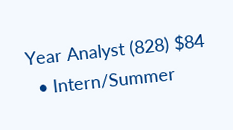Year Analyst (828) $84
  • Intern/Summer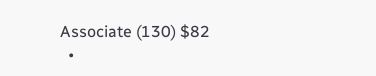Associate (130) $82
  •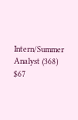Intern/Summer Analyst (368) $67